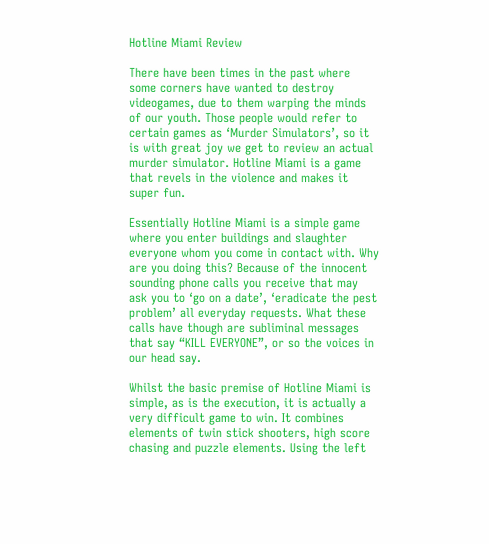Hotline Miami Review

There have been times in the past where some corners have wanted to destroy videogames, due to them warping the minds of our youth. Those people would refer to certain games as ‘Murder Simulators’, so it is with great joy we get to review an actual murder simulator. Hotline Miami is a game that revels in the violence and makes it super fun.

Essentially Hotline Miami is a simple game where you enter buildings and slaughter everyone whom you come in contact with. Why are you doing this? Because of the innocent sounding phone calls you receive that may ask you to ‘go on a date’, ‘eradicate the pest problem’ all everyday requests. What these calls have though are subliminal messages that say “KILL EVERYONE”, or so the voices in our head say.

Whilst the basic premise of Hotline Miami is simple, as is the execution, it is actually a very difficult game to win. It combines elements of twin stick shooters, high score chasing and puzzle elements. Using the left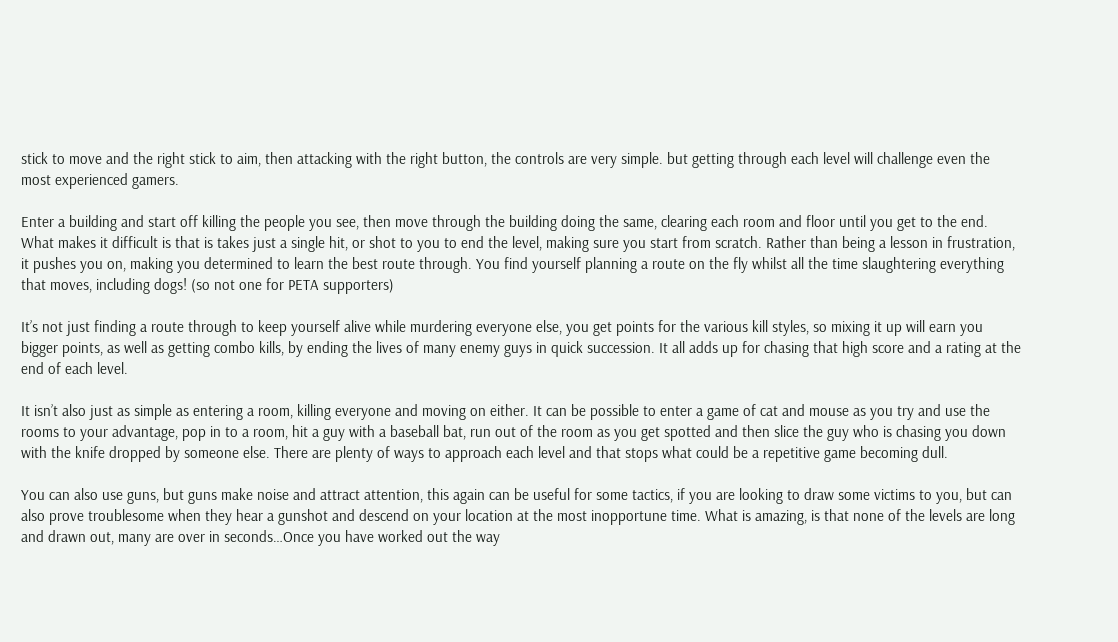stick to move and the right stick to aim, then attacking with the right button, the controls are very simple. but getting through each level will challenge even the most experienced gamers.

Enter a building and start off killing the people you see, then move through the building doing the same, clearing each room and floor until you get to the end. What makes it difficult is that is takes just a single hit, or shot to you to end the level, making sure you start from scratch. Rather than being a lesson in frustration, it pushes you on, making you determined to learn the best route through. You find yourself planning a route on the fly whilst all the time slaughtering everything that moves, including dogs! (so not one for PETA supporters)

It’s not just finding a route through to keep yourself alive while murdering everyone else, you get points for the various kill styles, so mixing it up will earn you bigger points, as well as getting combo kills, by ending the lives of many enemy guys in quick succession. It all adds up for chasing that high score and a rating at the end of each level.

It isn’t also just as simple as entering a room, killing everyone and moving on either. It can be possible to enter a game of cat and mouse as you try and use the rooms to your advantage, pop in to a room, hit a guy with a baseball bat, run out of the room as you get spotted and then slice the guy who is chasing you down with the knife dropped by someone else. There are plenty of ways to approach each level and that stops what could be a repetitive game becoming dull.

You can also use guns, but guns make noise and attract attention, this again can be useful for some tactics, if you are looking to draw some victims to you, but can also prove troublesome when they hear a gunshot and descend on your location at the most inopportune time. What is amazing, is that none of the levels are long and drawn out, many are over in seconds…Once you have worked out the way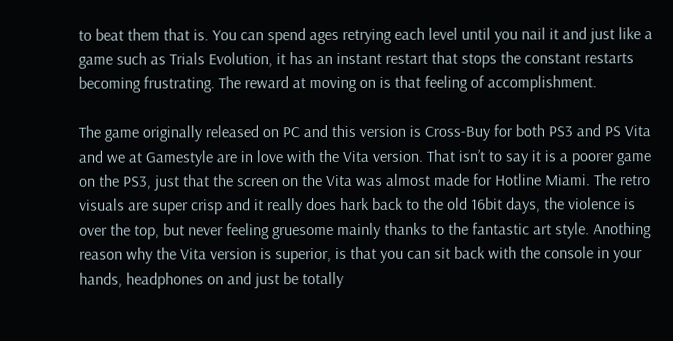to beat them that is. You can spend ages retrying each level until you nail it and just like a game such as Trials Evolution, it has an instant restart that stops the constant restarts becoming frustrating. The reward at moving on is that feeling of accomplishment.

The game originally released on PC and this version is Cross-Buy for both PS3 and PS Vita and we at Gamestyle are in love with the Vita version. That isn’t to say it is a poorer game on the PS3, just that the screen on the Vita was almost made for Hotline Miami. The retro visuals are super crisp and it really does hark back to the old 16bit days, the violence is over the top, but never feeling gruesome mainly thanks to the fantastic art style. Anothing reason why the Vita version is superior, is that you can sit back with the console in your hands, headphones on and just be totally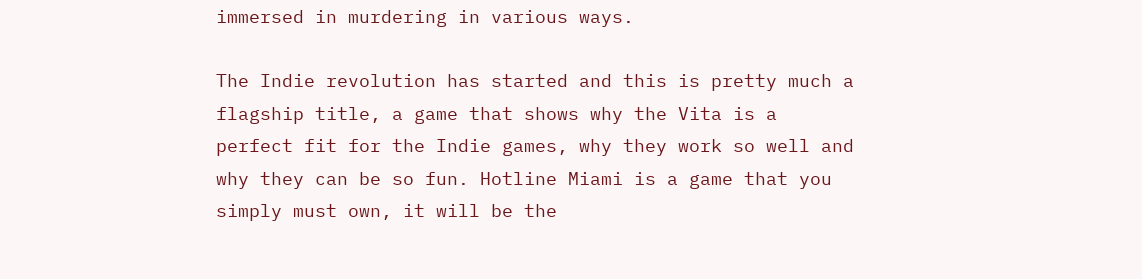immersed in murdering in various ways.

The Indie revolution has started and this is pretty much a flagship title, a game that shows why the Vita is a perfect fit for the Indie games, why they work so well and why they can be so fun. Hotline Miami is a game that you simply must own, it will be the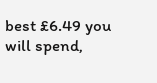best £6.49 you will spend,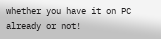whether you have it on PC already or not!